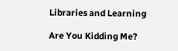Libraries and Learning

Are You Kidding Me?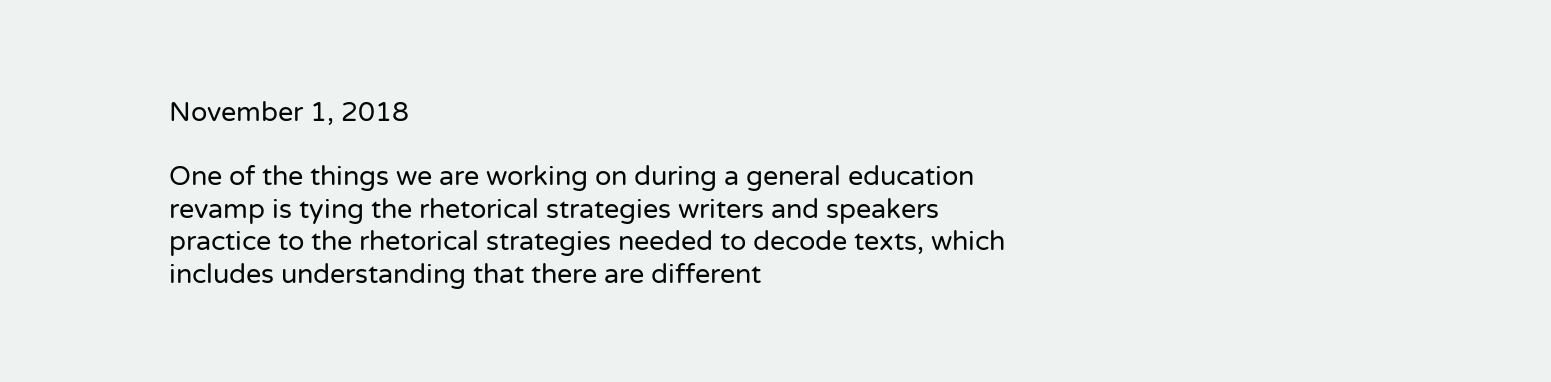November 1, 2018

One of the things we are working on during a general education revamp is tying the rhetorical strategies writers and speakers practice to the rhetorical strategies needed to decode texts, which includes understanding that there are different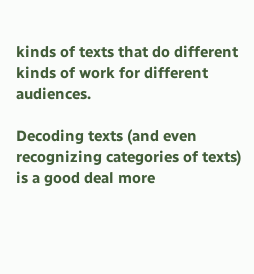kinds of texts that do different kinds of work for different audiences.

Decoding texts (and even recognizing categories of texts) is a good deal more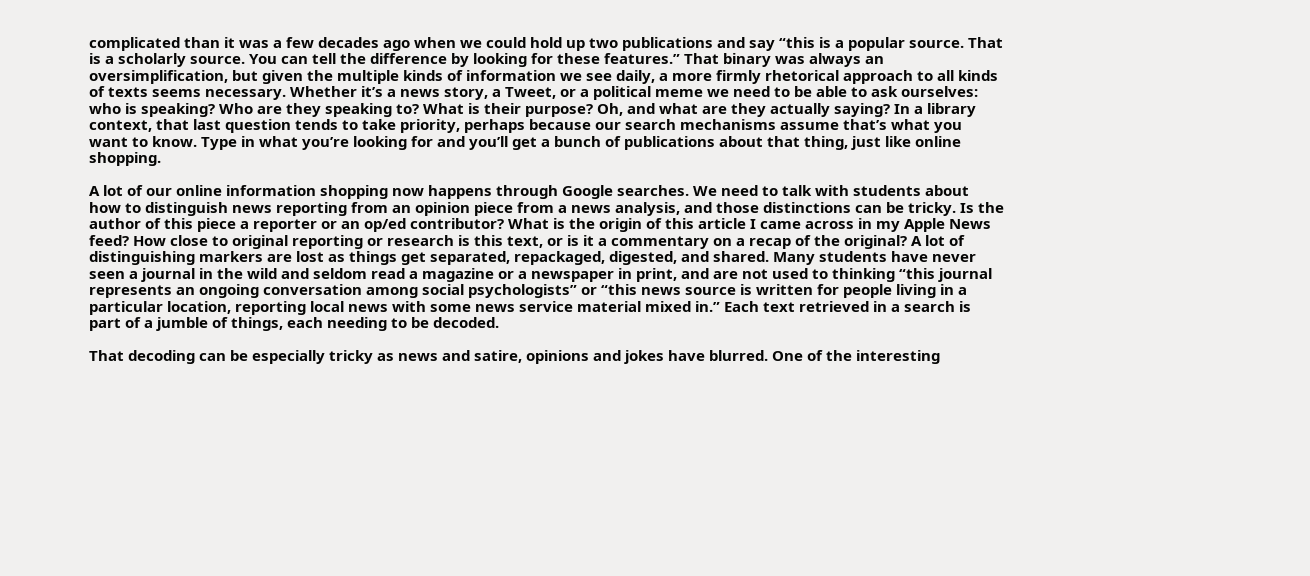complicated than it was a few decades ago when we could hold up two publications and say “this is a popular source. That is a scholarly source. You can tell the difference by looking for these features.” That binary was always an oversimplification, but given the multiple kinds of information we see daily, a more firmly rhetorical approach to all kinds of texts seems necessary. Whether it’s a news story, a Tweet, or a political meme we need to be able to ask ourselves: who is speaking? Who are they speaking to? What is their purpose? Oh, and what are they actually saying? In a library context, that last question tends to take priority, perhaps because our search mechanisms assume that’s what you want to know. Type in what you’re looking for and you’ll get a bunch of publications about that thing, just like online shopping.

A lot of our online information shopping now happens through Google searches. We need to talk with students about how to distinguish news reporting from an opinion piece from a news analysis, and those distinctions can be tricky. Is the author of this piece a reporter or an op/ed contributor? What is the origin of this article I came across in my Apple News feed? How close to original reporting or research is this text, or is it a commentary on a recap of the original? A lot of distinguishing markers are lost as things get separated, repackaged, digested, and shared. Many students have never seen a journal in the wild and seldom read a magazine or a newspaper in print, and are not used to thinking “this journal represents an ongoing conversation among social psychologists” or “this news source is written for people living in a particular location, reporting local news with some news service material mixed in.” Each text retrieved in a search is part of a jumble of things, each needing to be decoded.

That decoding can be especially tricky as news and satire, opinions and jokes have blurred. One of the interesting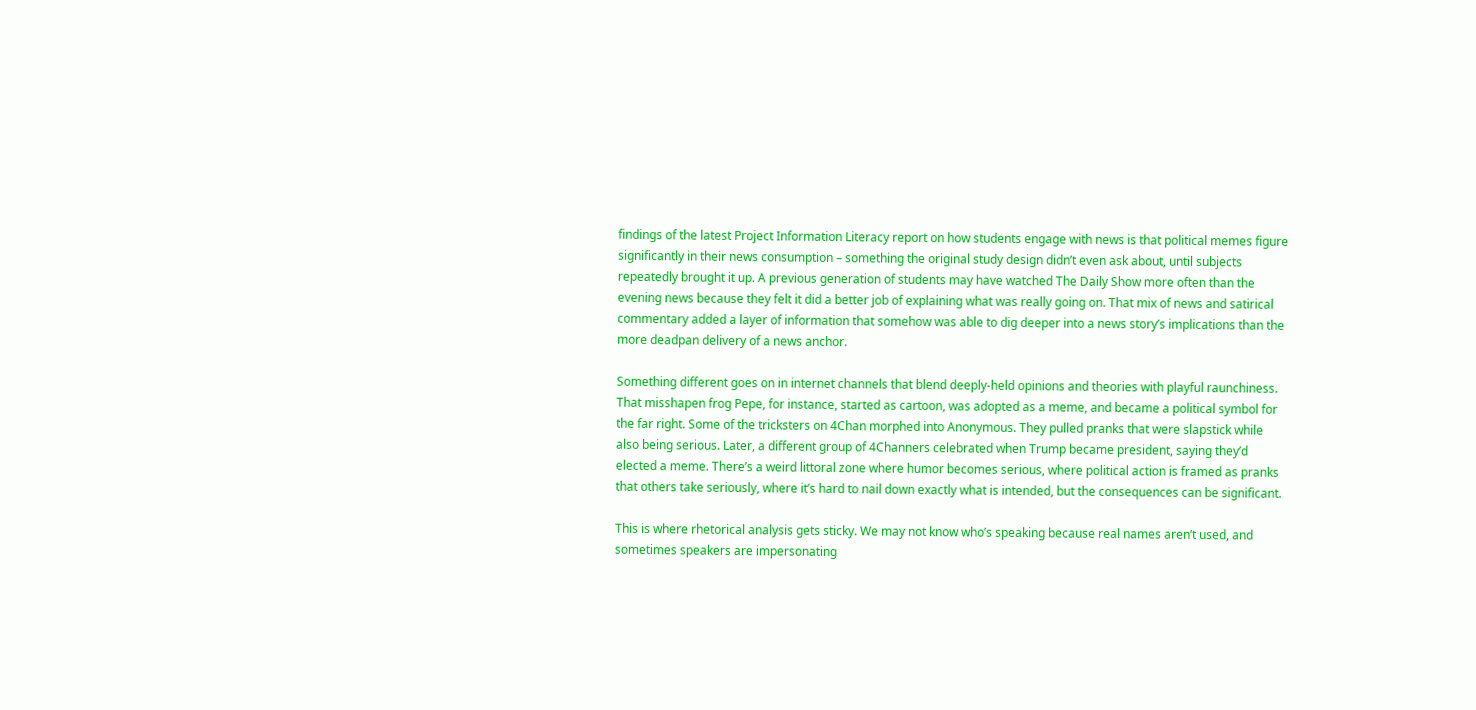findings of the latest Project Information Literacy report on how students engage with news is that political memes figure significantly in their news consumption – something the original study design didn’t even ask about, until subjects repeatedly brought it up. A previous generation of students may have watched The Daily Show more often than the evening news because they felt it did a better job of explaining what was really going on. That mix of news and satirical commentary added a layer of information that somehow was able to dig deeper into a news story’s implications than the more deadpan delivery of a news anchor.

Something different goes on in internet channels that blend deeply-held opinions and theories with playful raunchiness. That misshapen frog Pepe, for instance, started as cartoon, was adopted as a meme, and became a political symbol for the far right. Some of the tricksters on 4Chan morphed into Anonymous. They pulled pranks that were slapstick while also being serious. Later, a different group of 4Channers celebrated when Trump became president, saying they’d elected a meme. There’s a weird littoral zone where humor becomes serious, where political action is framed as pranks that others take seriously, where it’s hard to nail down exactly what is intended, but the consequences can be significant.

This is where rhetorical analysis gets sticky. We may not know who’s speaking because real names aren’t used, and sometimes speakers are impersonating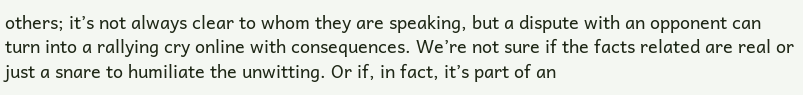others; it’s not always clear to whom they are speaking, but a dispute with an opponent can turn into a rallying cry online with consequences. We’re not sure if the facts related are real or just a snare to humiliate the unwitting. Or if, in fact, it’s part of an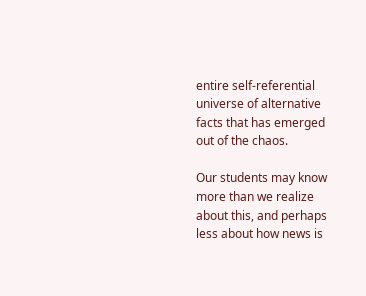entire self-referential universe of alternative facts that has emerged out of the chaos.

Our students may know more than we realize about this, and perhaps less about how news is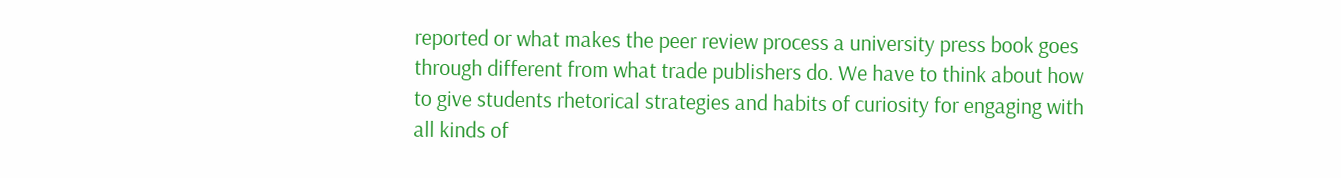reported or what makes the peer review process a university press book goes through different from what trade publishers do. We have to think about how to give students rhetorical strategies and habits of curiosity for engaging with all kinds of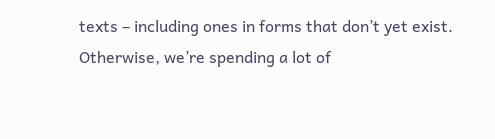texts – including ones in forms that don’t yet exist. Otherwise, we’re spending a lot of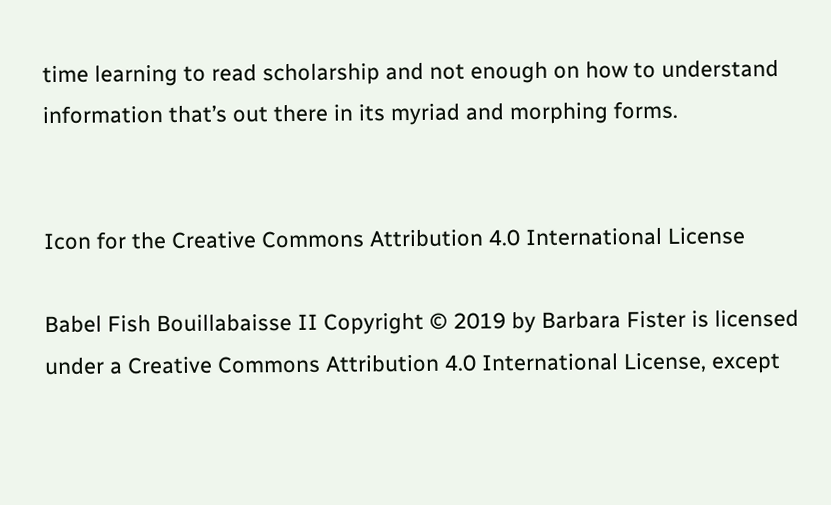time learning to read scholarship and not enough on how to understand information that’s out there in its myriad and morphing forms.


Icon for the Creative Commons Attribution 4.0 International License

Babel Fish Bouillabaisse II Copyright © 2019 by Barbara Fister is licensed under a Creative Commons Attribution 4.0 International License, except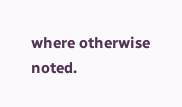where otherwise noted.